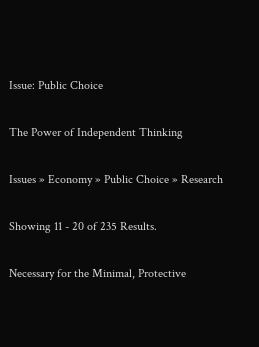Issue: Public Choice

The Power of Independent Thinking

Issues » Economy » Public Choice » Research

Showing 11 - 20 of 235 Results.

Necessary for the Minimal, Protective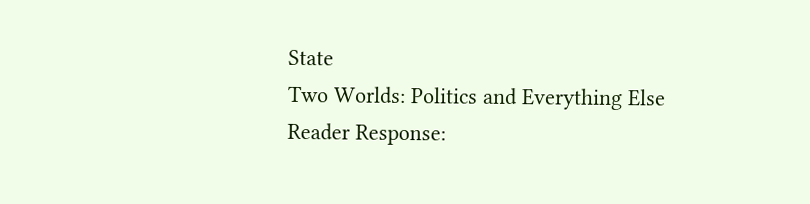State
Two Worlds: Politics and Everything Else
Reader Response: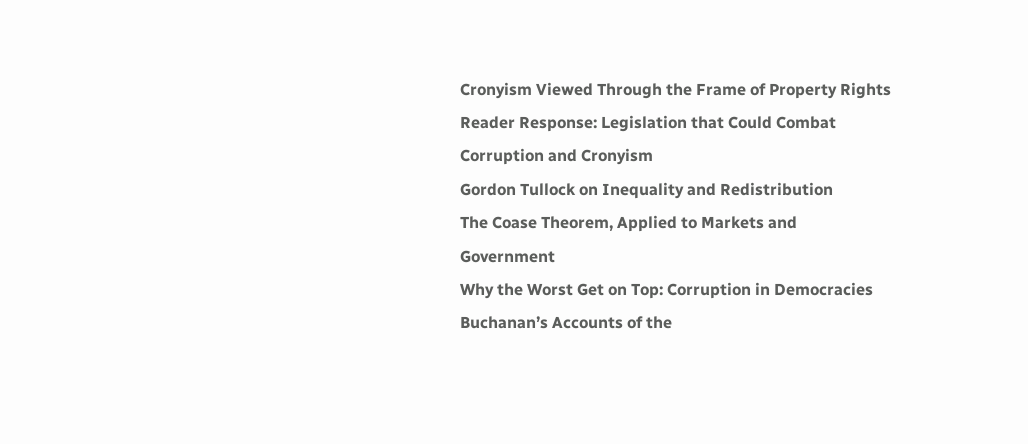Cronyism Viewed Through the Frame of Property Rights
Reader Response: Legislation that Could Combat Corruption and Cronyism
Gordon Tullock on Inequality and Redistribution
The Coase Theorem, Applied to Markets and Government
Why the Worst Get on Top: Corruption in Democracies
Buchanan’s Accounts of the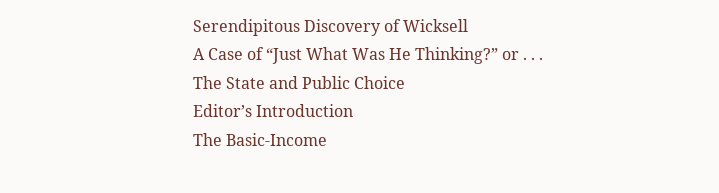Serendipitous Discovery of Wicksell
A Case of “Just What Was He Thinking?” or . . .
The State and Public Choice
Editor’s Introduction
The Basic-Income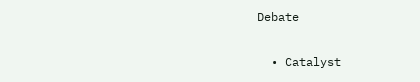Debate

  • Catalyst